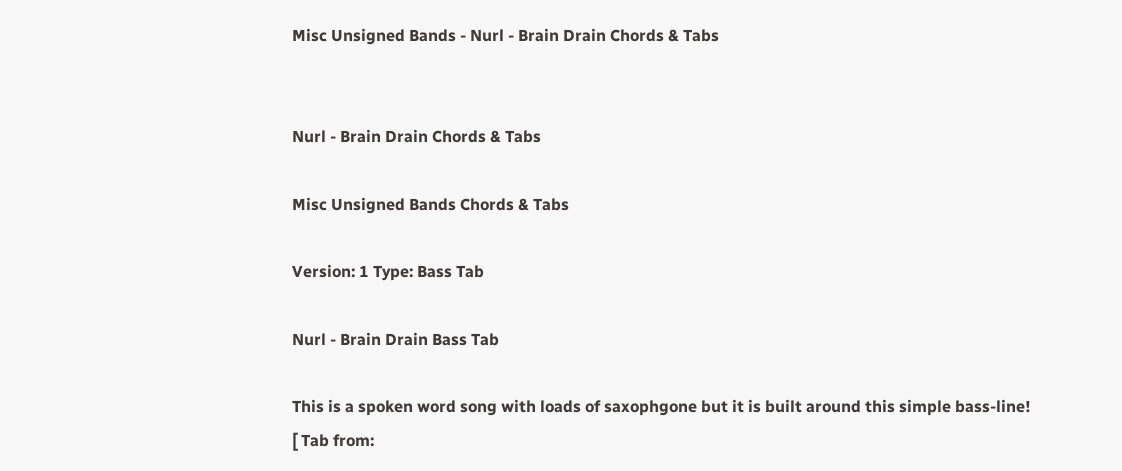Misc Unsigned Bands - Nurl - Brain Drain Chords & Tabs


Nurl - Brain Drain Chords & Tabs

Misc Unsigned Bands Chords & Tabs

Version: 1 Type: Bass Tab

Nurl - Brain Drain Bass Tab

This is a spoken word song with loads of saxophgone but it is built around this simple bass-line!
[ Tab from: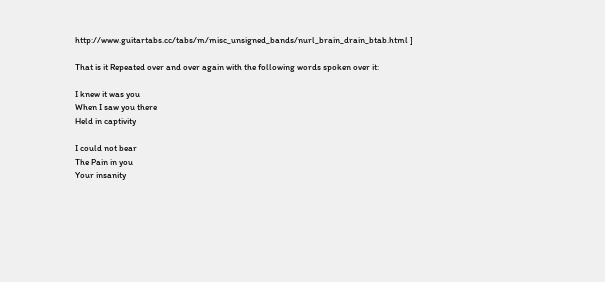http://www.guitartabs.cc/tabs/m/misc_unsigned_bands/nurl_brain_drain_btab.html ]

That is it Repeated over and over again with the following words spoken over it:

I knew it was you
When I saw you there
Held in captivity

I could not bear
The Pain in you
Your insanity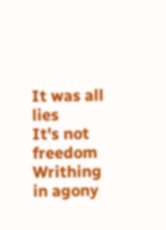It was all lies
It's not freedom
Writhing in agony